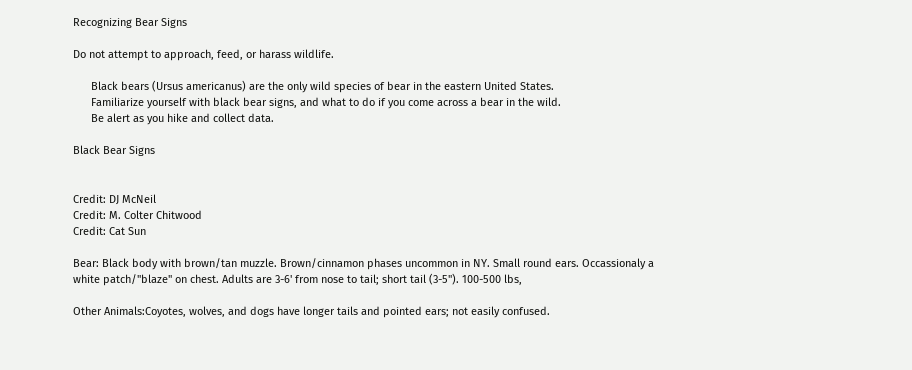Recognizing Bear Signs

Do not attempt to approach, feed, or harass wildlife.

      Black bears (Ursus americanus) are the only wild species of bear in the eastern United States.
      Familiarize yourself with black bear signs, and what to do if you come across a bear in the wild.
      Be alert as you hike and collect data.

Black Bear Signs


Credit: DJ McNeil
Credit: M. Colter Chitwood
Credit: Cat Sun

Bear: Black body with brown/tan muzzle. Brown/cinnamon phases uncommon in NY. Small round ears. Occassionaly a white patch/"blaze" on chest. Adults are 3-6' from nose to tail; short tail (3-5"). 100-500 lbs,

Other Animals:Coyotes, wolves, and dogs have longer tails and pointed ears; not easily confused.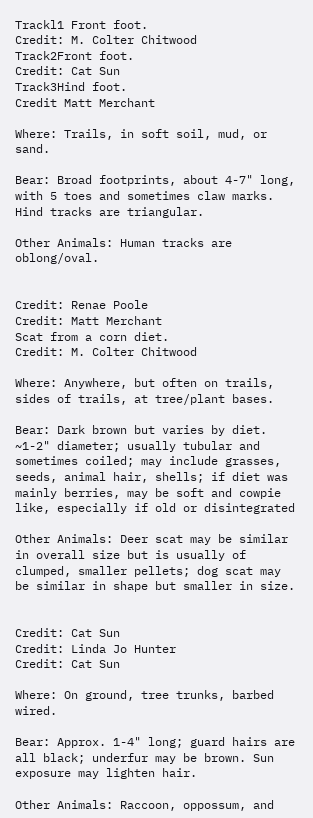Trackl1 Front foot.
Credit: M. Colter Chitwood
Track2Front foot.
Credit: Cat Sun
Track3Hind foot.
Credit Matt Merchant

Where: Trails, in soft soil, mud, or sand.

Bear: Broad footprints, about 4-7" long, with 5 toes and sometimes claw marks. Hind tracks are triangular.

Other Animals: Human tracks are oblong/oval.


Credit: Renae Poole
Credit: Matt Merchant
Scat from a corn diet.
Credit: M. Colter Chitwood

Where: Anywhere, but often on trails, sides of trails, at tree/plant bases.

Bear: Dark brown but varies by diet. ~1-2" diameter; usually tubular and sometimes coiled; may include grasses, seeds, animal hair, shells; if diet was mainly berries, may be soft and cowpie like, especially if old or disintegrated

Other Animals: Deer scat may be similar in overall size but is usually of clumped, smaller pellets; dog scat may be similar in shape but smaller in size.


Credit: Cat Sun
Credit: Linda Jo Hunter
Credit: Cat Sun

Where: On ground, tree trunks, barbed wired.

Bear: Approx. 1-4" long; guard hairs are all black; underfur may be brown. Sun exposure may lighten hair.

Other Animals: Raccoon, oppossum, and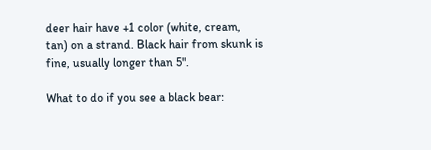deer hair have +1 color (white, cream, tan) on a strand. Black hair from skunk is fine, usually longer than 5".

What to do if you see a black bear: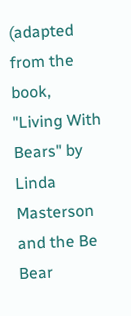(adapted from the book, "Living With Bears" by Linda Masterson and the Be Bear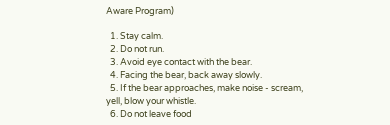Aware Program)

  1. Stay calm.
  2. Do not run.
  3. Avoid eye contact with the bear.
  4. Facing the bear, back away slowly.
  5. If the bear approaches, make noise - scream, yell, blow your whistle.
  6. Do not leave food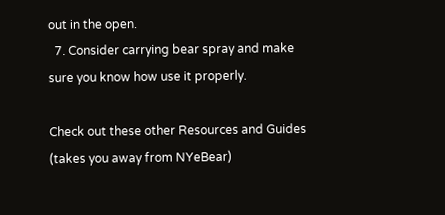out in the open.
  7. Consider carrying bear spray and make sure you know how use it properly.

Check out these other Resources and Guides (takes you away from NYeBear)